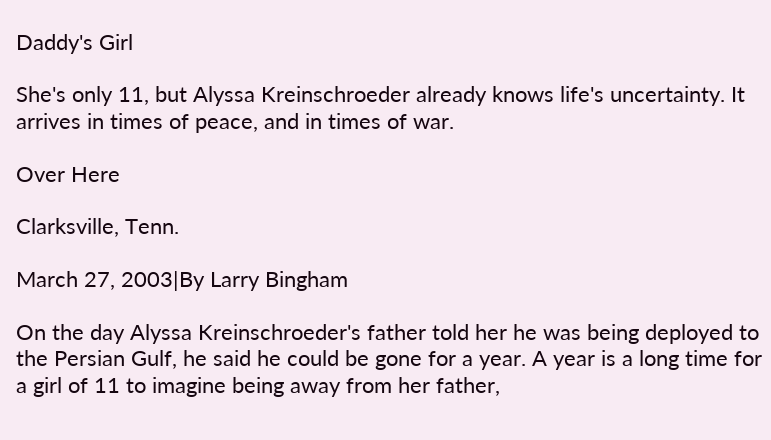Daddy's Girl

She's only 11, but Alyssa Kreinschroeder already knows life's uncertainty. It arrives in times of peace, and in times of war.

Over Here

Clarksville, Tenn.

March 27, 2003|By Larry Bingham

On the day Alyssa Kreinschroeder's father told her he was being deployed to the Persian Gulf, he said he could be gone for a year. A year is a long time for a girl of 11 to imagine being away from her father,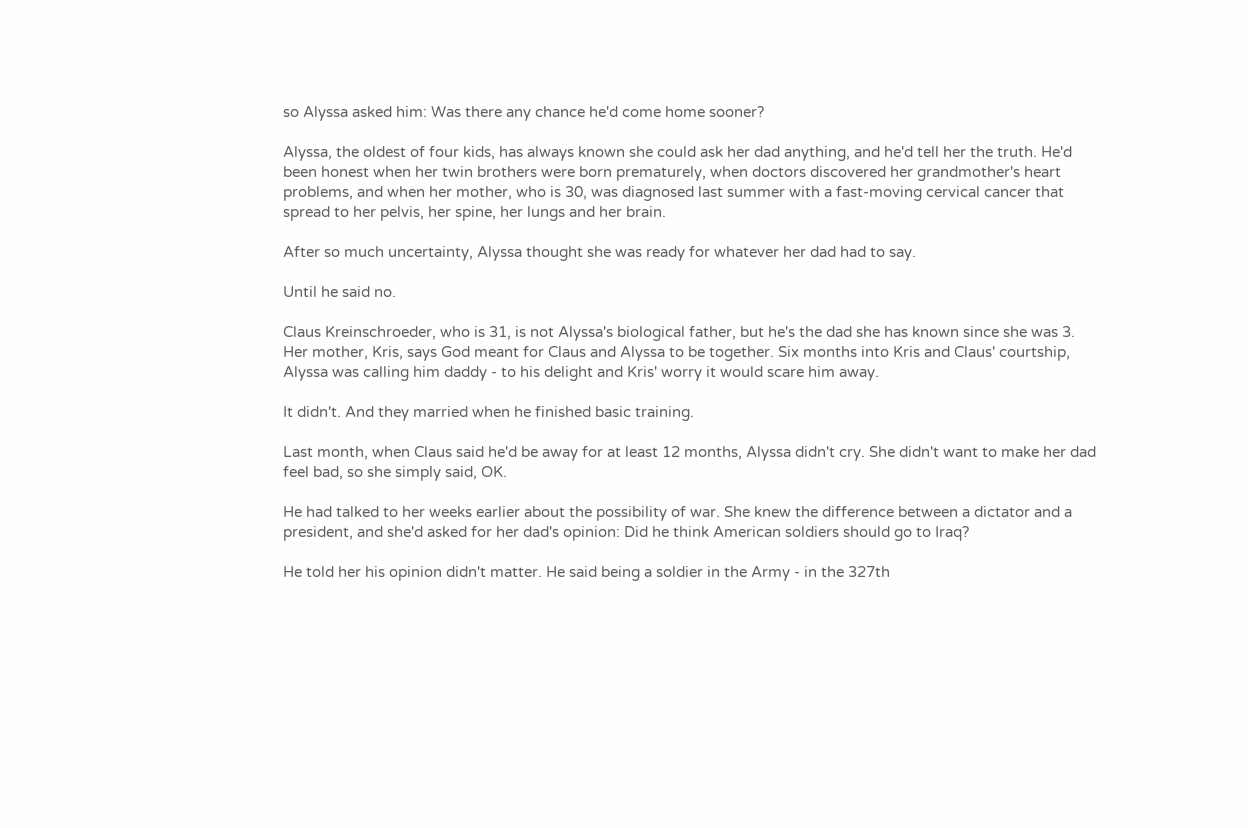so Alyssa asked him: Was there any chance he'd come home sooner?

Alyssa, the oldest of four kids, has always known she could ask her dad anything, and he'd tell her the truth. He'd been honest when her twin brothers were born prematurely, when doctors discovered her grandmother's heart problems, and when her mother, who is 30, was diagnosed last summer with a fast-moving cervical cancer that spread to her pelvis, her spine, her lungs and her brain.

After so much uncertainty, Alyssa thought she was ready for whatever her dad had to say.

Until he said no.

Claus Kreinschroeder, who is 31, is not Alyssa's biological father, but he's the dad she has known since she was 3. Her mother, Kris, says God meant for Claus and Alyssa to be together. Six months into Kris and Claus' courtship, Alyssa was calling him daddy - to his delight and Kris' worry it would scare him away.

It didn't. And they married when he finished basic training.

Last month, when Claus said he'd be away for at least 12 months, Alyssa didn't cry. She didn't want to make her dad feel bad, so she simply said, OK.

He had talked to her weeks earlier about the possibility of war. She knew the difference between a dictator and a president, and she'd asked for her dad's opinion: Did he think American soldiers should go to Iraq?

He told her his opinion didn't matter. He said being a soldier in the Army - in the 327th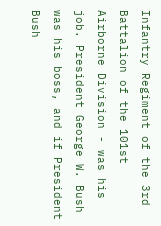Infantry Regiment of the 3rd Battalion of the 101st Airborne Division - was his job. President George W. Bush was his boss, and if President Bush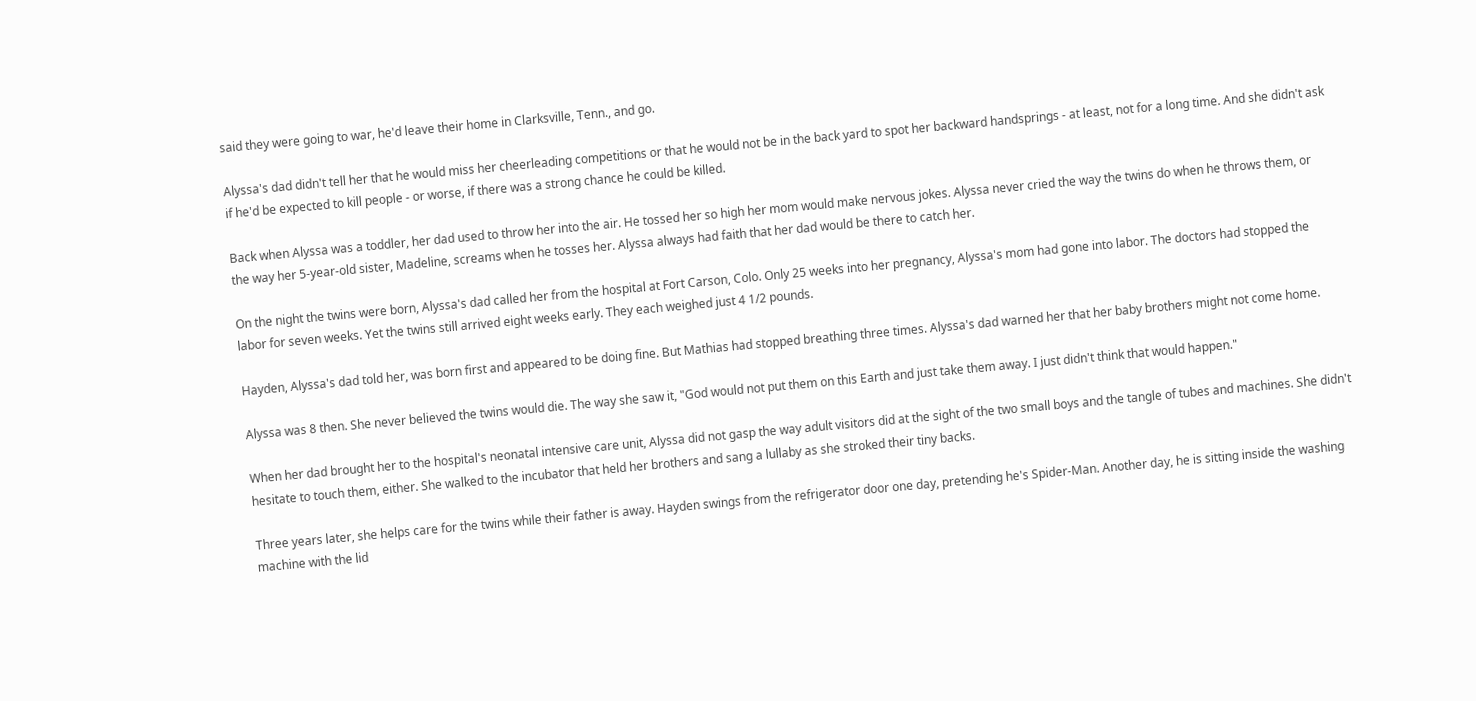said they were going to war, he'd leave their home in Clarksville, Tenn., and go.

Alyssa's dad didn't tell her that he would miss her cheerleading competitions or that he would not be in the back yard to spot her backward handsprings - at least, not for a long time. And she didn't ask if he'd be expected to kill people - or worse, if there was a strong chance he could be killed.

Back when Alyssa was a toddler, her dad used to throw her into the air. He tossed her so high her mom would make nervous jokes. Alyssa never cried the way the twins do when he throws them, or the way her 5-year-old sister, Madeline, screams when he tosses her. Alyssa always had faith that her dad would be there to catch her.

On the night the twins were born, Alyssa's dad called her from the hospital at Fort Carson, Colo. Only 25 weeks into her pregnancy, Alyssa's mom had gone into labor. The doctors had stopped the labor for seven weeks. Yet the twins still arrived eight weeks early. They each weighed just 4 1/2 pounds.

Hayden, Alyssa's dad told her, was born first and appeared to be doing fine. But Mathias had stopped breathing three times. Alyssa's dad warned her that her baby brothers might not come home.

Alyssa was 8 then. She never believed the twins would die. The way she saw it, "God would not put them on this Earth and just take them away. I just didn't think that would happen."

When her dad brought her to the hospital's neonatal intensive care unit, Alyssa did not gasp the way adult visitors did at the sight of the two small boys and the tangle of tubes and machines. She didn't hesitate to touch them, either. She walked to the incubator that held her brothers and sang a lullaby as she stroked their tiny backs.

Three years later, she helps care for the twins while their father is away. Hayden swings from the refrigerator door one day, pretending he's Spider-Man. Another day, he is sitting inside the washing machine with the lid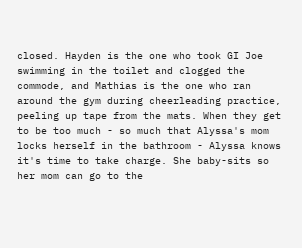closed. Hayden is the one who took GI Joe swimming in the toilet and clogged the commode, and Mathias is the one who ran around the gym during cheerleading practice, peeling up tape from the mats. When they get to be too much - so much that Alyssa's mom locks herself in the bathroom - Alyssa knows it's time to take charge. She baby-sits so her mom can go to the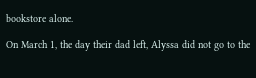bookstore alone.

On March 1, the day their dad left, Alyssa did not go to the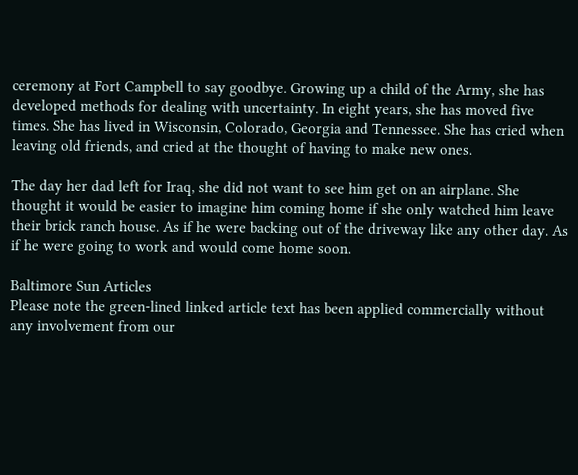ceremony at Fort Campbell to say goodbye. Growing up a child of the Army, she has developed methods for dealing with uncertainty. In eight years, she has moved five times. She has lived in Wisconsin, Colorado, Georgia and Tennessee. She has cried when leaving old friends, and cried at the thought of having to make new ones.

The day her dad left for Iraq, she did not want to see him get on an airplane. She thought it would be easier to imagine him coming home if she only watched him leave their brick ranch house. As if he were backing out of the driveway like any other day. As if he were going to work and would come home soon.

Baltimore Sun Articles
Please note the green-lined linked article text has been applied commercially without any involvement from our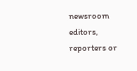newsroom editors, reporters or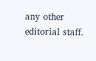any other editorial staff.